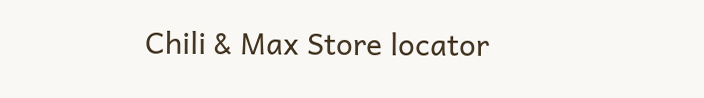Chili & Max Store locator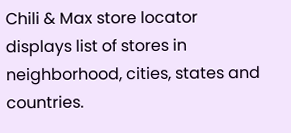Chili & Max store locator displays list of stores in neighborhood, cities, states and countries.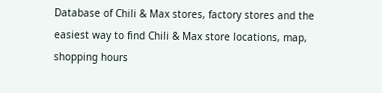Database of Chili & Max stores, factory stores and the easiest way to find Chili & Max store locations, map, shopping hours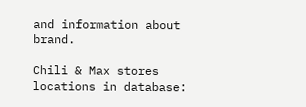and information about brand.

Chili & Max stores locations in database: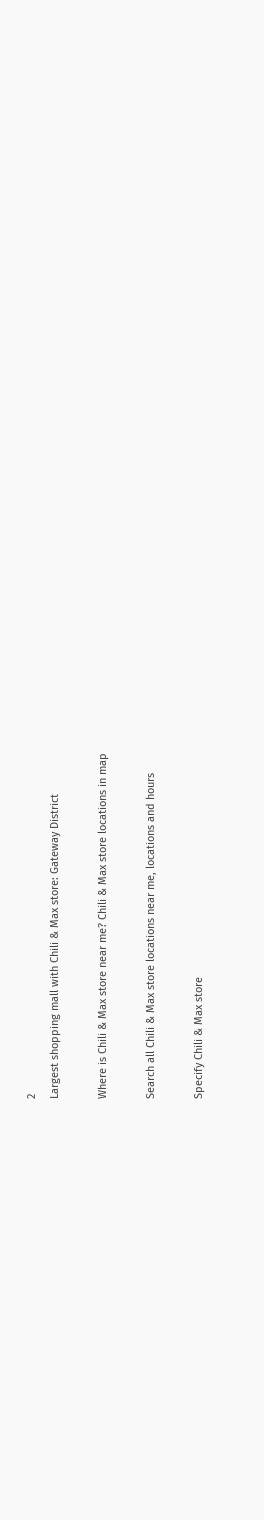2
Largest shopping mall with Chili & Max store: Gateway District

Where is Chili & Max store near me? Chili & Max store locations in map

Search all Chili & Max store locations near me, locations and hours

Specify Chili & Max store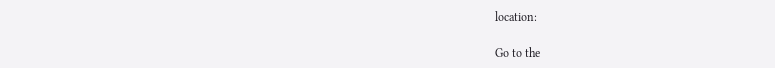location:

Go to the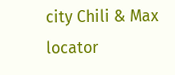city Chili & Max locator